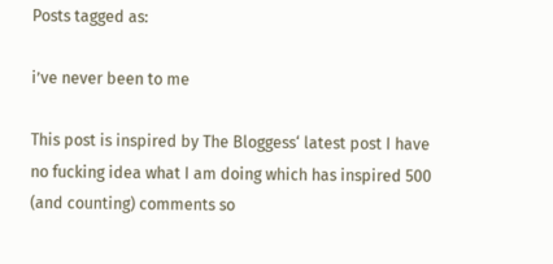Posts tagged as:

i’ve never been to me

This post is inspired by The Bloggess‘ latest post I have no fucking idea what I am doing which has inspired 500 (and counting) comments so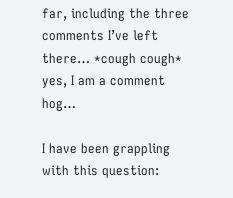far, including the three comments I’ve left there… *cough cough* yes, I am a comment hog…

I have been grappling with this question: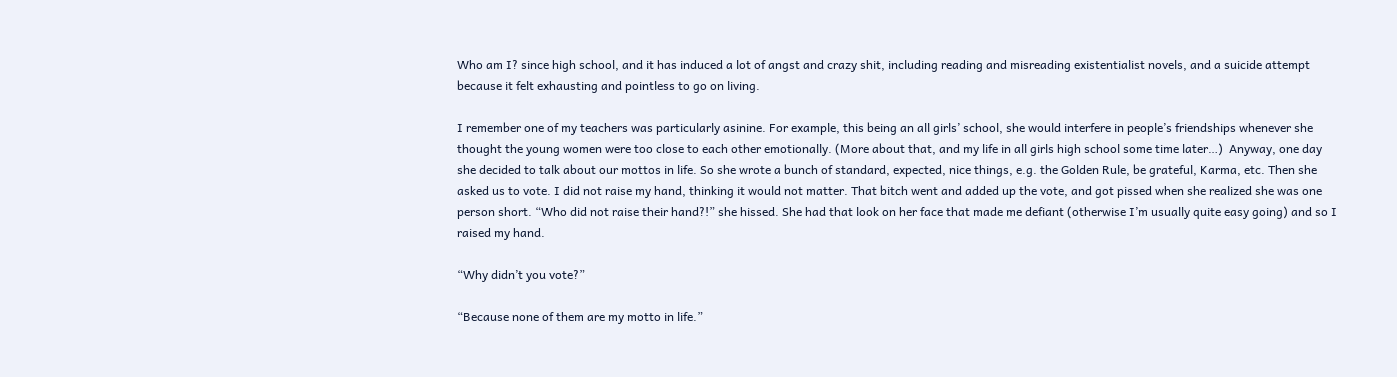Who am I? since high school, and it has induced a lot of angst and crazy shit, including reading and misreading existentialist novels, and a suicide attempt because it felt exhausting and pointless to go on living.

I remember one of my teachers was particularly asinine. For example, this being an all girls’ school, she would interfere in people’s friendships whenever she thought the young women were too close to each other emotionally. (More about that, and my life in all girls high school some time later…)  Anyway, one day she decided to talk about our mottos in life. So she wrote a bunch of standard, expected, nice things, e.g. the Golden Rule, be grateful, Karma, etc. Then she asked us to vote. I did not raise my hand, thinking it would not matter. That bitch went and added up the vote, and got pissed when she realized she was one person short. “Who did not raise their hand?!” she hissed. She had that look on her face that made me defiant (otherwise I’m usually quite easy going) and so I raised my hand.

“Why didn’t you vote?”

“Because none of them are my motto in life.”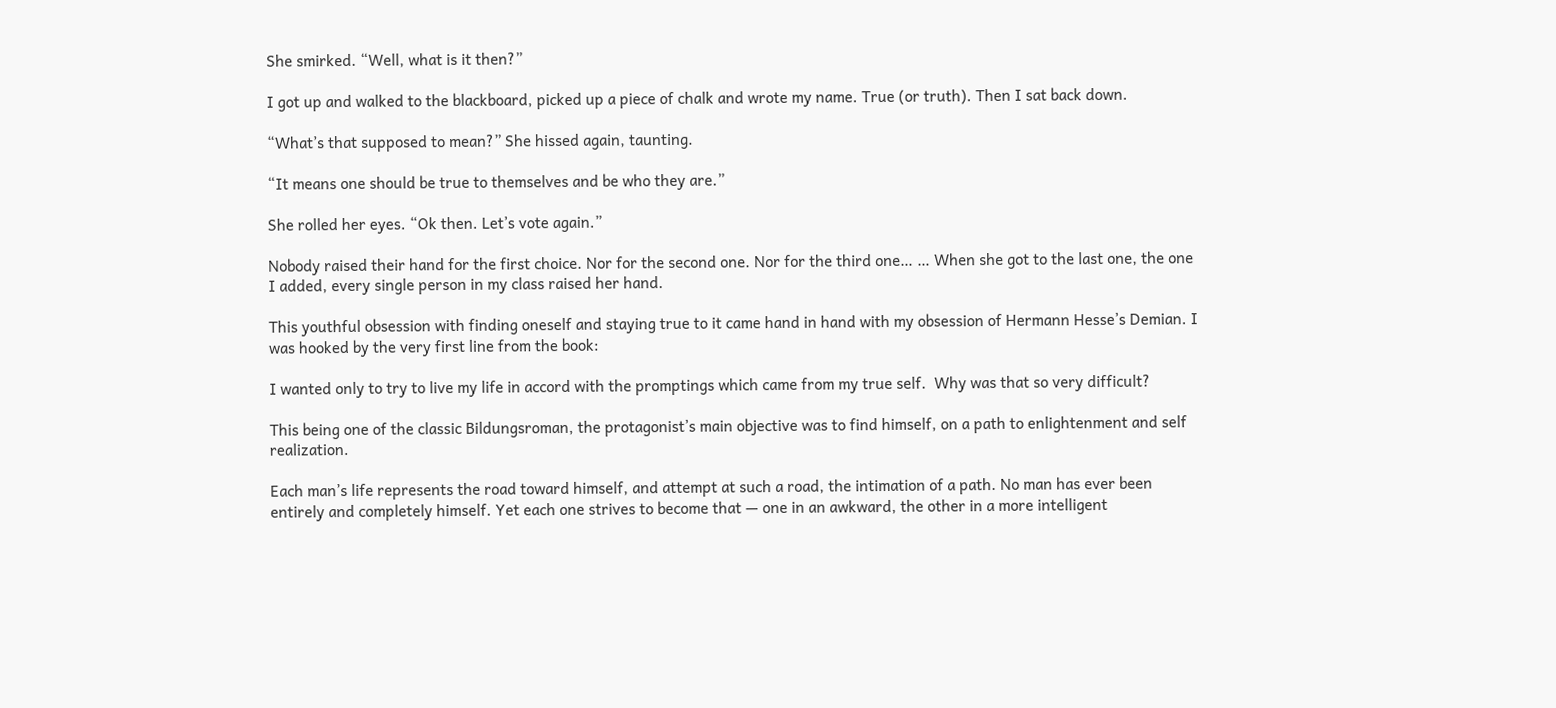She smirked. “Well, what is it then?”

I got up and walked to the blackboard, picked up a piece of chalk and wrote my name. True (or truth). Then I sat back down.

“What’s that supposed to mean?” She hissed again, taunting.

“It means one should be true to themselves and be who they are.”

She rolled her eyes. “Ok then. Let’s vote again.”

Nobody raised their hand for the first choice. Nor for the second one. Nor for the third one… … When she got to the last one, the one I added, every single person in my class raised her hand.

This youthful obsession with finding oneself and staying true to it came hand in hand with my obsession of Hermann Hesse’s Demian. I was hooked by the very first line from the book:

I wanted only to try to live my life in accord with the promptings which came from my true self.  Why was that so very difficult?

This being one of the classic Bildungsroman, the protagonist’s main objective was to find himself, on a path to enlightenment and self realization.

Each man’s life represents the road toward himself, and attempt at such a road, the intimation of a path. No man has ever been entirely and completely himself. Yet each one strives to become that — one in an awkward, the other in a more intelligent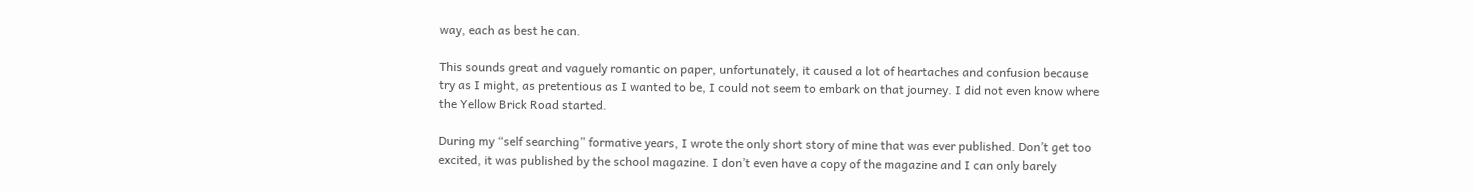way, each as best he can.

This sounds great and vaguely romantic on paper, unfortunately, it caused a lot of heartaches and confusion because try as I might, as pretentious as I wanted to be, I could not seem to embark on that journey. I did not even know where the Yellow Brick Road started.

During my “self searching” formative years, I wrote the only short story of mine that was ever published. Don’t get too excited, it was published by the school magazine. I don’t even have a copy of the magazine and I can only barely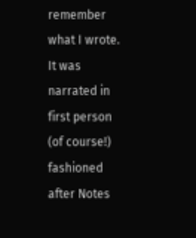remember what I wrote. It was narrated in first person (of course!) fashioned after Notes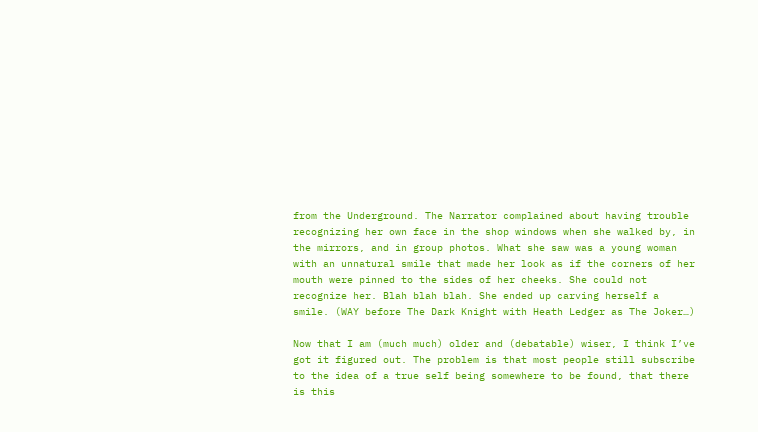from the Underground. The Narrator complained about having trouble recognizing her own face in the shop windows when she walked by, in the mirrors, and in group photos. What she saw was a young woman with an unnatural smile that made her look as if the corners of her mouth were pinned to the sides of her cheeks. She could not recognize her. Blah blah blah. She ended up carving herself a smile. (WAY before The Dark Knight with Heath Ledger as The Joker…)

Now that I am (much much) older and (debatable) wiser, I think I’ve got it figured out. The problem is that most people still subscribe to the idea of a true self being somewhere to be found, that there is this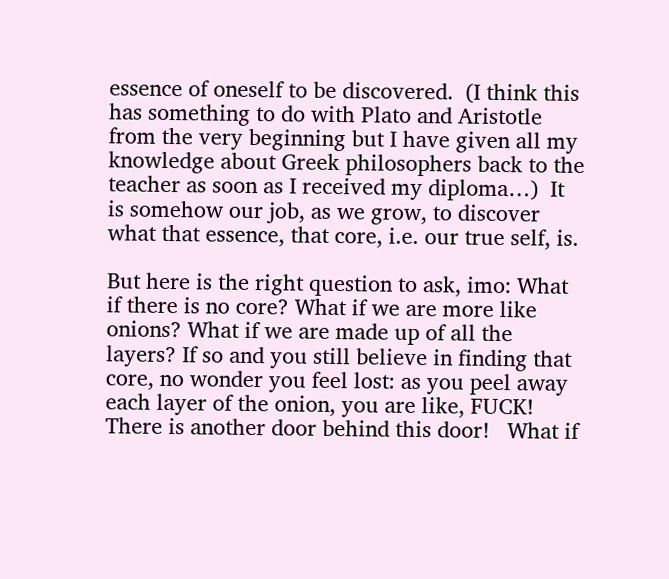essence of oneself to be discovered.  (I think this has something to do with Plato and Aristotle from the very beginning but I have given all my knowledge about Greek philosophers back to the teacher as soon as I received my diploma…)  It is somehow our job, as we grow, to discover what that essence, that core, i.e. our true self, is.

But here is the right question to ask, imo: What if there is no core? What if we are more like onions? What if we are made up of all the layers? If so and you still believe in finding that core, no wonder you feel lost: as you peel away each layer of the onion, you are like, FUCK! There is another door behind this door!   What if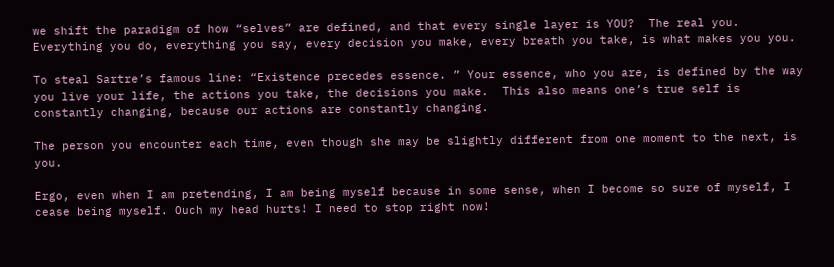we shift the paradigm of how “selves” are defined, and that every single layer is YOU?  The real you. Everything you do, everything you say, every decision you make, every breath you take, is what makes you you.

To steal Sartre’s famous line: “Existence precedes essence. ” Your essence, who you are, is defined by the way you live your life, the actions you take, the decisions you make.  This also means one’s true self is constantly changing, because our actions are constantly changing.

The person you encounter each time, even though she may be slightly different from one moment to the next, is you.

Ergo, even when I am pretending, I am being myself because in some sense, when I become so sure of myself, I cease being myself. Ouch my head hurts! I need to stop right now!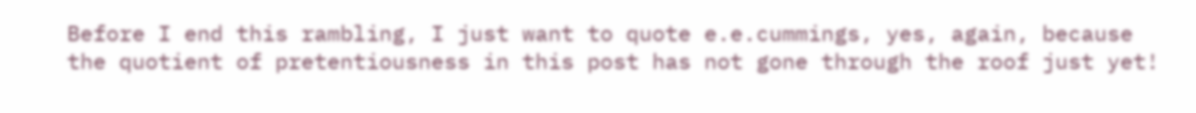Before I end this rambling, I just want to quote e.e.cummings, yes, again, because the quotient of pretentiousness in this post has not gone through the roof just yet!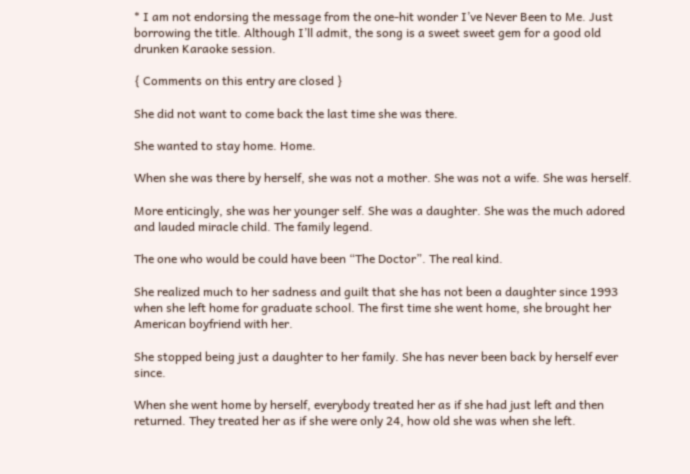* I am not endorsing the message from the one-hit wonder I’ve Never Been to Me. Just borrowing the title. Although I’ll admit, the song is a sweet sweet gem for a good old drunken Karaoke session.

{ Comments on this entry are closed }

She did not want to come back the last time she was there.

She wanted to stay home. Home.

When she was there by herself, she was not a mother. She was not a wife. She was herself.

More enticingly, she was her younger self. She was a daughter. She was the much adored and lauded miracle child. The family legend.

The one who would be could have been “The Doctor”. The real kind.

She realized much to her sadness and guilt that she has not been a daughter since 1993 when she left home for graduate school. The first time she went home, she brought her American boyfriend with her.

She stopped being just a daughter to her family. She has never been back by herself ever since.

When she went home by herself, everybody treated her as if she had just left and then returned. They treated her as if she were only 24, how old she was when she left.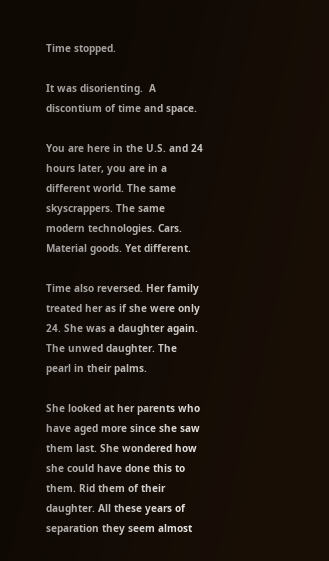Time stopped.

It was disorienting.  A discontium of time and space.

You are here in the U.S. and 24 hours later, you are in a different world. The same skyscrappers. The same modern technologies. Cars. Material goods. Yet different.

Time also reversed. Her family treated her as if she were only 24. She was a daughter again. The unwed daughter. The pearl in their palms.

She looked at her parents who have aged more since she saw them last. She wondered how she could have done this to them. Rid them of their daughter. All these years of separation they seem almost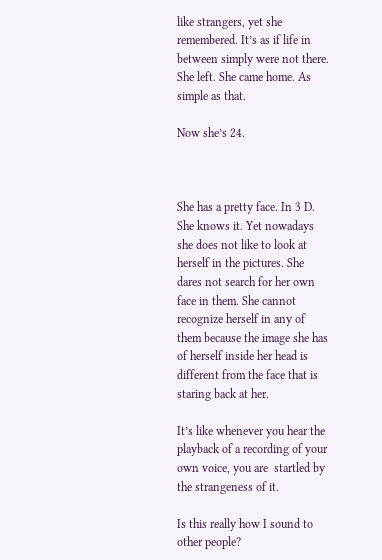like strangers, yet she remembered. It’s as if life in between simply were not there. She left. She came home. As simple as that.

Now she’s 24.



She has a pretty face. In 3 D. She knows it. Yet nowadays she does not like to look at herself in the pictures. She dares not search for her own face in them. She cannot recognize herself in any of them because the image she has of herself inside her head is different from the face that is staring back at her.

It’s like whenever you hear the playback of a recording of your own voice, you are  startled by the strangeness of it.

Is this really how I sound to other people?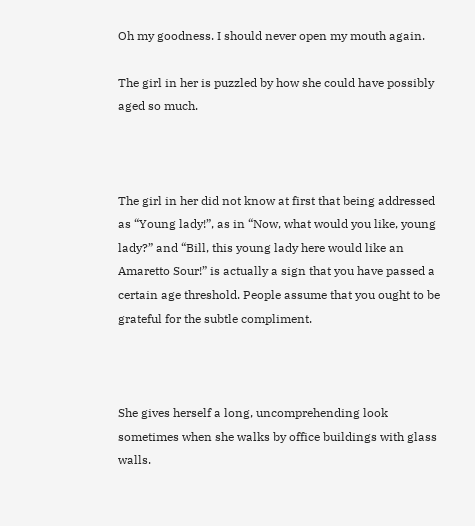Oh my goodness. I should never open my mouth again.

The girl in her is puzzled by how she could have possibly aged so much.



The girl in her did not know at first that being addressed as “Young lady!”, as in “Now, what would you like, young lady?” and “Bill, this young lady here would like an Amaretto Sour!” is actually a sign that you have passed a certain age threshold. People assume that you ought to be grateful for the subtle compliment.



She gives herself a long, uncomprehending look sometimes when she walks by office buildings with glass walls.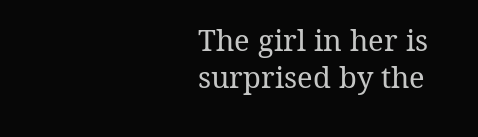The girl in her is surprised by the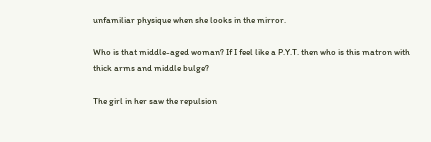unfamiliar physique when she looks in the mirror.

Who is that middle-aged woman? If I feel like a P.Y.T. then who is this matron with thick arms and middle bulge?

The girl in her saw the repulsion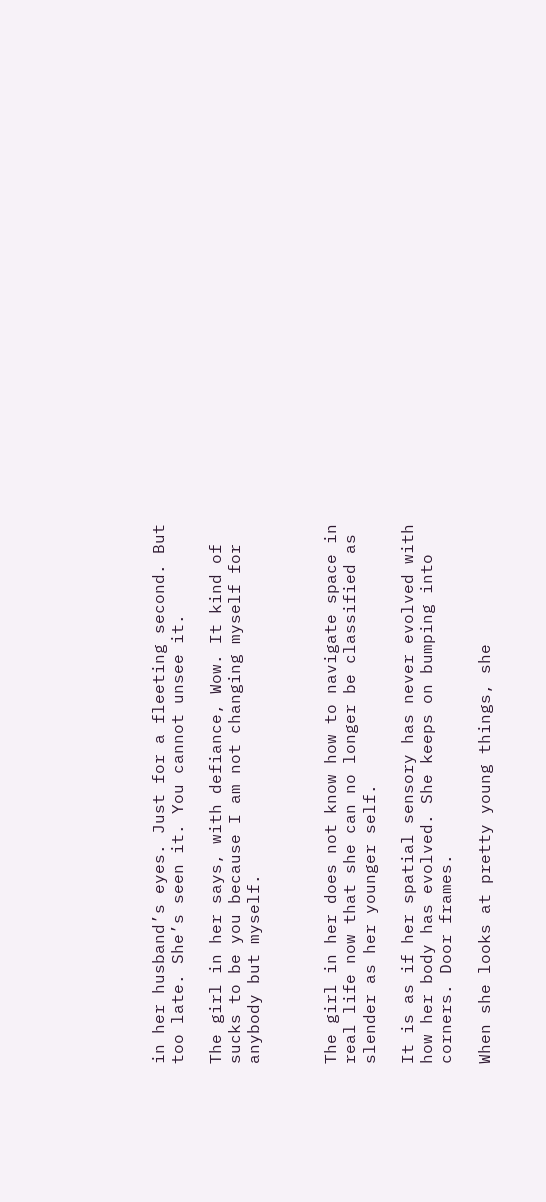in her husband’s eyes. Just for a fleeting second. But too late. She’s seen it. You cannot unsee it.

The girl in her says, with defiance, Wow. It kind of sucks to be you because I am not changing myself for anybody but myself.



The girl in her does not know how to navigate space in real life now that she can no longer be classified as slender as her younger self.

It is as if her spatial sensory has never evolved with how her body has evolved. She keeps on bumping into corners. Door frames.

When she looks at pretty young things, she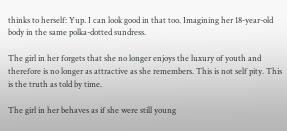thinks to herself: Yup. I can look good in that too. Imagining her 18-year-old body in the same polka-dotted sundress.

The girl in her forgets that she no longer enjoys the luxury of youth and therefore is no longer as attractive as she remembers. This is not self pity. This is the truth as told by time.

The girl in her behaves as if she were still young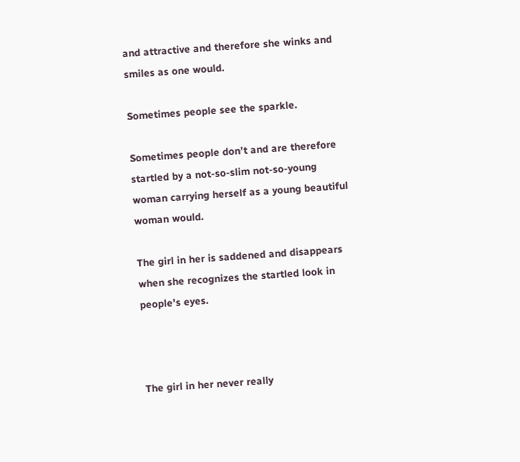and attractive and therefore she winks and smiles as one would.

Sometimes people see the sparkle.

Sometimes people don’t and are therefore startled by a not-so-slim not-so-young woman carrying herself as a young beautiful woman would.

The girl in her is saddened and disappears when she recognizes the startled look in people’s eyes.



The girl in her never really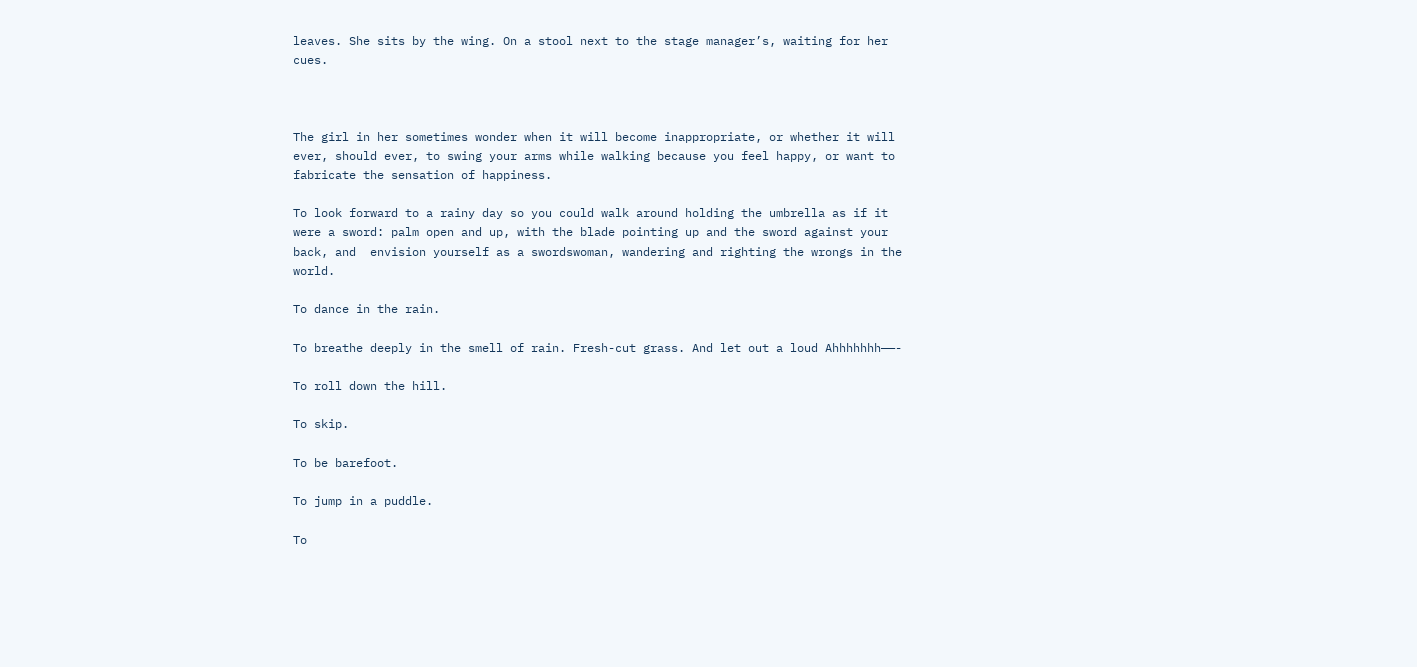leaves. She sits by the wing. On a stool next to the stage manager’s, waiting for her cues.



The girl in her sometimes wonder when it will become inappropriate, or whether it will ever, should ever, to swing your arms while walking because you feel happy, or want to fabricate the sensation of happiness.

To look forward to a rainy day so you could walk around holding the umbrella as if it were a sword: palm open and up, with the blade pointing up and the sword against your back, and  envision yourself as a swordswoman, wandering and righting the wrongs in the world.

To dance in the rain.

To breathe deeply in the smell of rain. Fresh-cut grass. And let out a loud Ahhhhhhh——-

To roll down the hill.

To skip.

To be barefoot.

To jump in a puddle.

To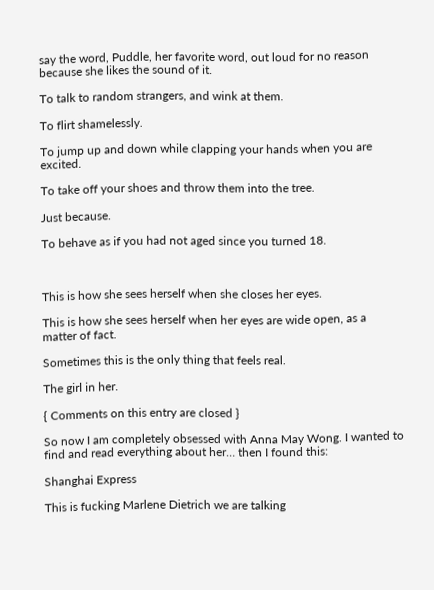say the word, Puddle, her favorite word, out loud for no reason because she likes the sound of it.

To talk to random strangers, and wink at them.

To flirt shamelessly.

To jump up and down while clapping your hands when you are excited.

To take off your shoes and throw them into the tree.

Just because.

To behave as if you had not aged since you turned 18.



This is how she sees herself when she closes her eyes.

This is how she sees herself when her eyes are wide open, as a matter of fact.

Sometimes this is the only thing that feels real.

The girl in her.

{ Comments on this entry are closed }

So now I am completely obsessed with Anna May Wong. I wanted to find and read everything about her… then I found this:

Shanghai Express

This is fucking Marlene Dietrich we are talking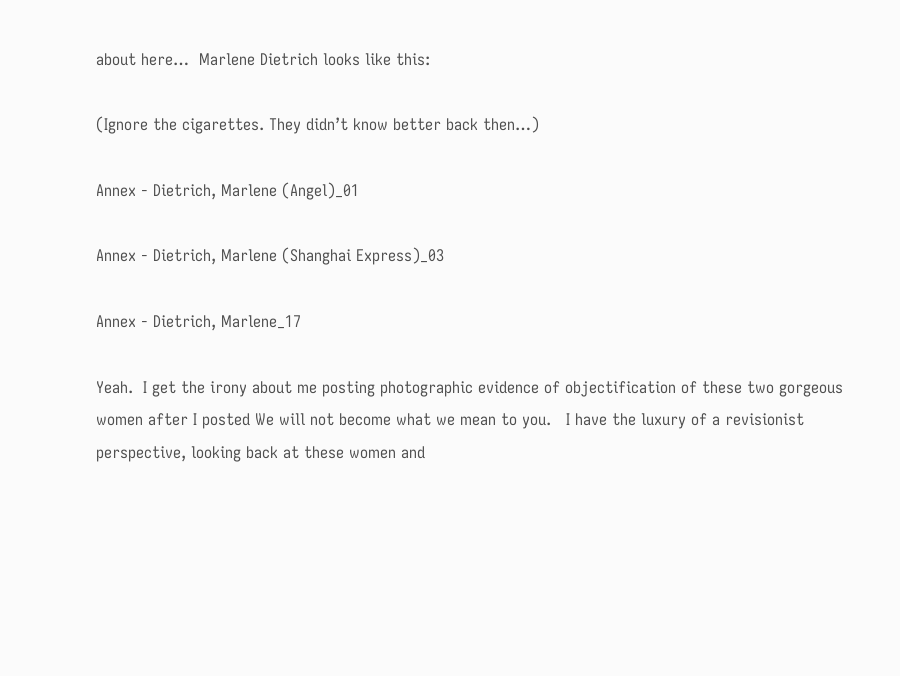about here…  Marlene Dietrich looks like this:

(Ignore the cigarettes. They didn’t know better back then…)

Annex - Dietrich, Marlene (Angel)_01

Annex - Dietrich, Marlene (Shanghai Express)_03

Annex - Dietrich, Marlene_17

Yeah.  I get the irony about me posting photographic evidence of objectification of these two gorgeous women after I posted We will not become what we mean to you.   I have the luxury of a revisionist perspective, looking back at these women and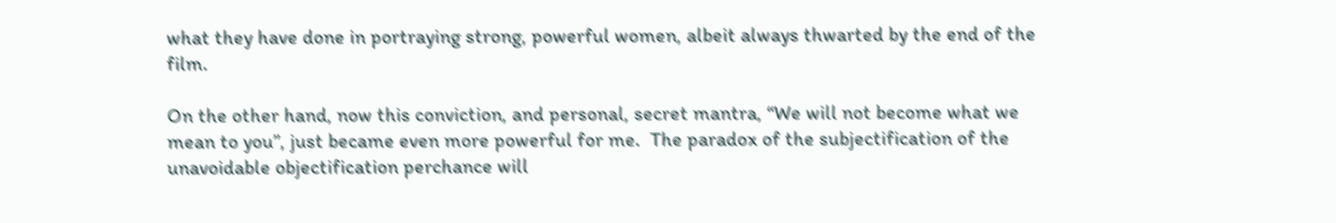what they have done in portraying strong, powerful women, albeit always thwarted by the end of the film.

On the other hand, now this conviction, and personal, secret mantra, “We will not become what we mean to you”, just became even more powerful for me.  The paradox of the subjectification of the unavoidable objectification perchance will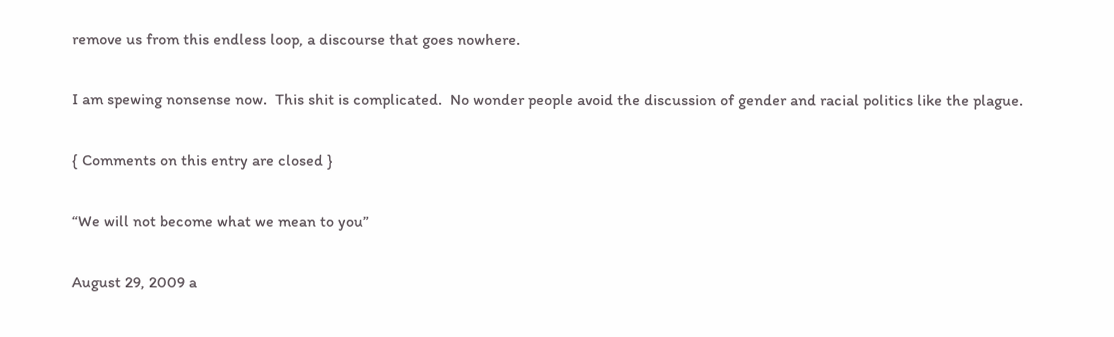remove us from this endless loop, a discourse that goes nowhere.

I am spewing nonsense now.  This shit is complicated.  No wonder people avoid the discussion of gender and racial politics like the plague.

{ Comments on this entry are closed }

“We will not become what we mean to you”

August 29, 2009 a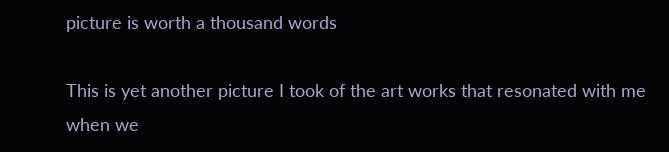picture is worth a thousand words

This is yet another picture I took of the art works that resonated with me when we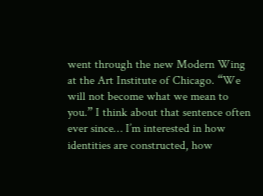went through the new Modern Wing at the Art Institute of Chicago. “We will not become what we mean to you.” I think about that sentence often ever since… I’m interested in how identities are constructed, how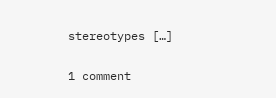stereotypes […]

1 comment